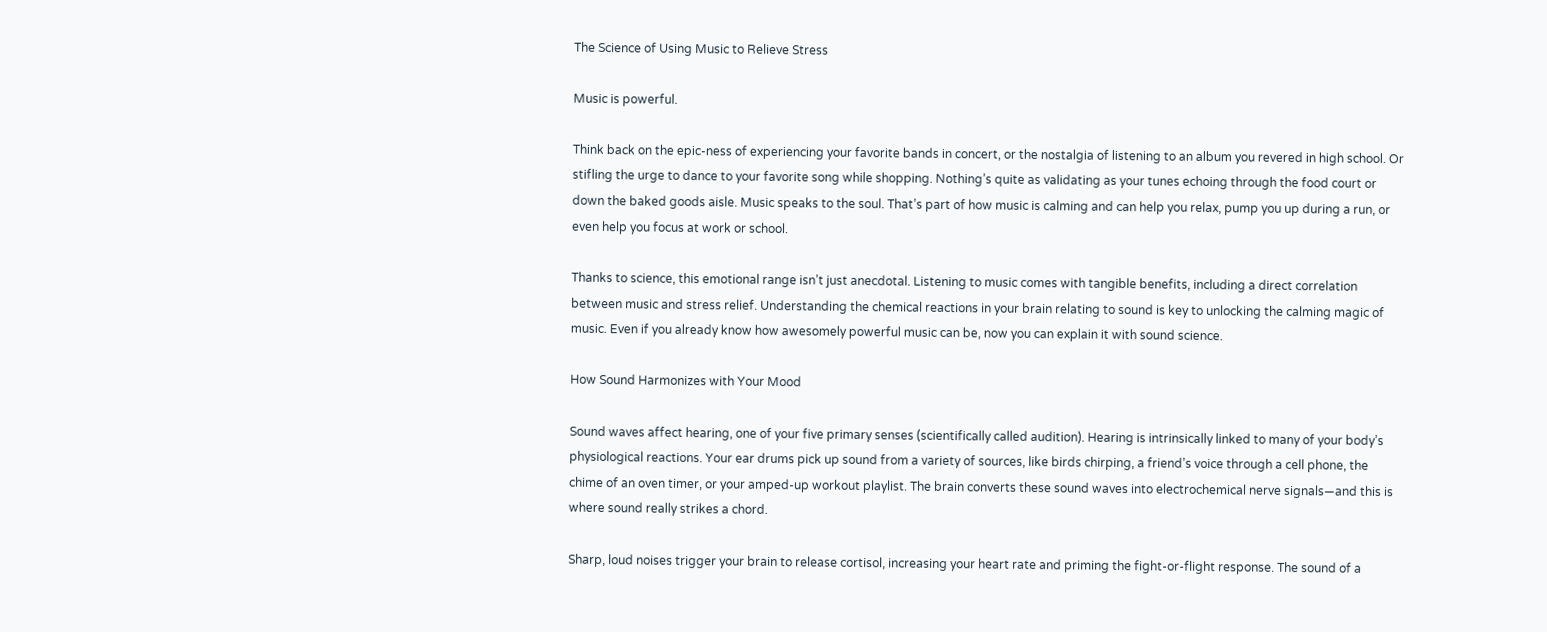The Science of Using Music to Relieve Stress

Music is powerful.

Think back on the epic-ness of experiencing your favorite bands in concert, or the nostalgia of listening to an album you revered in high school. Or stifling the urge to dance to your favorite song while shopping. Nothing’s quite as validating as your tunes echoing through the food court or down the baked goods aisle. Music speaks to the soul. That’s part of how music is calming and can help you relax, pump you up during a run, or even help you focus at work or school.

Thanks to science, this emotional range isn’t just anecdotal. Listening to music comes with tangible benefits, including a direct correlation between music and stress relief. Understanding the chemical reactions in your brain relating to sound is key to unlocking the calming magic of music. Even if you already know how awesomely powerful music can be, now you can explain it with sound science.

How Sound Harmonizes with Your Mood

Sound waves affect hearing, one of your five primary senses (scientifically called audition). Hearing is intrinsically linked to many of your body’s physiological reactions. Your ear drums pick up sound from a variety of sources, like birds chirping, a friend’s voice through a cell phone, the chime of an oven timer, or your amped-up workout playlist. The brain converts these sound waves into electrochemical nerve signals—and this is where sound really strikes a chord.

Sharp, loud noises trigger your brain to release cortisol, increasing your heart rate and priming the fight-or-flight response. The sound of a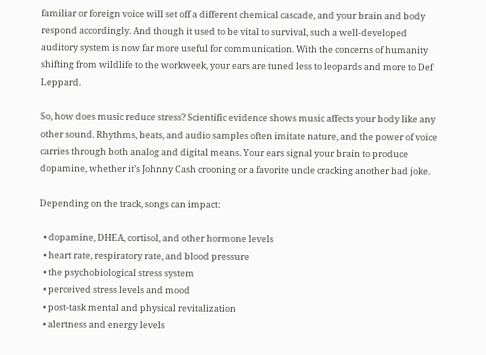familiar or foreign voice will set off a different chemical cascade, and your brain and body respond accordingly. And though it used to be vital to survival, such a well-developed auditory system is now far more useful for communication. With the concerns of humanity shifting from wildlife to the workweek, your ears are tuned less to leopards and more to Def Leppard.

So, how does music reduce stress? Scientific evidence shows music affects your body like any other sound. Rhythms, beats, and audio samples often imitate nature, and the power of voice carries through both analog and digital means. Your ears signal your brain to produce dopamine, whether it’s Johnny Cash crooning or a favorite uncle cracking another bad joke.

Depending on the track, songs can impact:

  • dopamine, DHEA, cortisol, and other hormone levels
  • heart rate, respiratory rate, and blood pressure
  • the psychobiological stress system
  • perceived stress levels and mood
  • post-task mental and physical revitalization
  • alertness and energy levels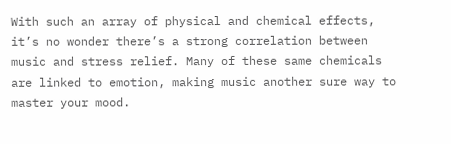With such an array of physical and chemical effects, it’s no wonder there’s a strong correlation between music and stress relief. Many of these same chemicals are linked to emotion, making music another sure way to master your mood.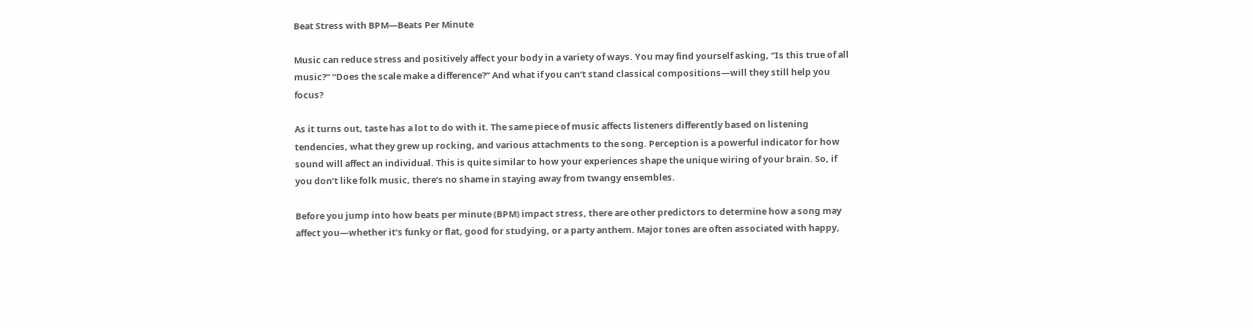Beat Stress with BPM—Beats Per Minute

Music can reduce stress and positively affect your body in a variety of ways. You may find yourself asking, “Is this true of all music?” “Does the scale make a difference?” And what if you can’t stand classical compositions—will they still help you focus?

As it turns out, taste has a lot to do with it. The same piece of music affects listeners differently based on listening tendencies, what they grew up rocking, and various attachments to the song. Perception is a powerful indicator for how sound will affect an individual. This is quite similar to how your experiences shape the unique wiring of your brain. So, if you don’t like folk music, there’s no shame in staying away from twangy ensembles.

Before you jump into how beats per minute (BPM) impact stress, there are other predictors to determine how a song may affect you—whether it’s funky or flat, good for studying, or a party anthem. Major tones are often associated with happy,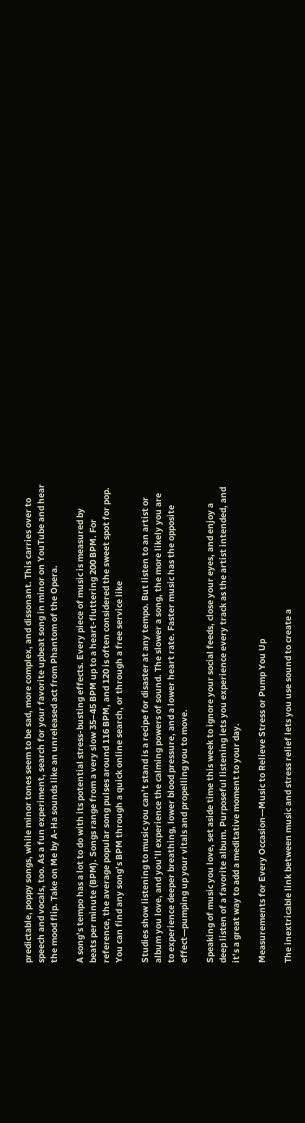predictable, poppy songs, while minor tones seem to be sad, more complex, and dissonant. This carries over to speech and vocals, too. As a fun experiment, search for your favorite upbeat song in minor on YouTube and hear the mood flip. Take on Me by A-Ha sounds like an unreleased act from Phantom of the Opera.

A song’s tempo has a lot to do with its potential stress-busting effects. Every piece of music is measured by beats per minute (BPM). Songs range from a very slow 35–45 BPM up to a heart-fluttering 200 BPM. For reference, the average popular song pulses around 116 BPM, and 120 is often considered the sweet spot for pop. You can find any song’s BPM through a quick online search, or through a free service like

Studies show listening to music you can’t stand is a recipe for disaster at any tempo. But listen to an artist or album you love, and you’ll experience the calming powers of sound. The slower a song, the more likely you are to experience deeper breathing, lower blood pressure, and a lower heart rate. Faster music has the opposite effect—pumping up your vitals and propelling you to move.

Speaking of music you love, set aside time this week to ignore your social feeds, close your eyes, and enjoy a deep listen of a favorite album. Purposeful listening lets you experience every track as the artist intended, and it’s a great way to add a meditative moment to your day.

Measurements for Every Occasion—Music to Relieve Stress or Pump You Up

The inextricable link between music and stress relief lets you use sound to create a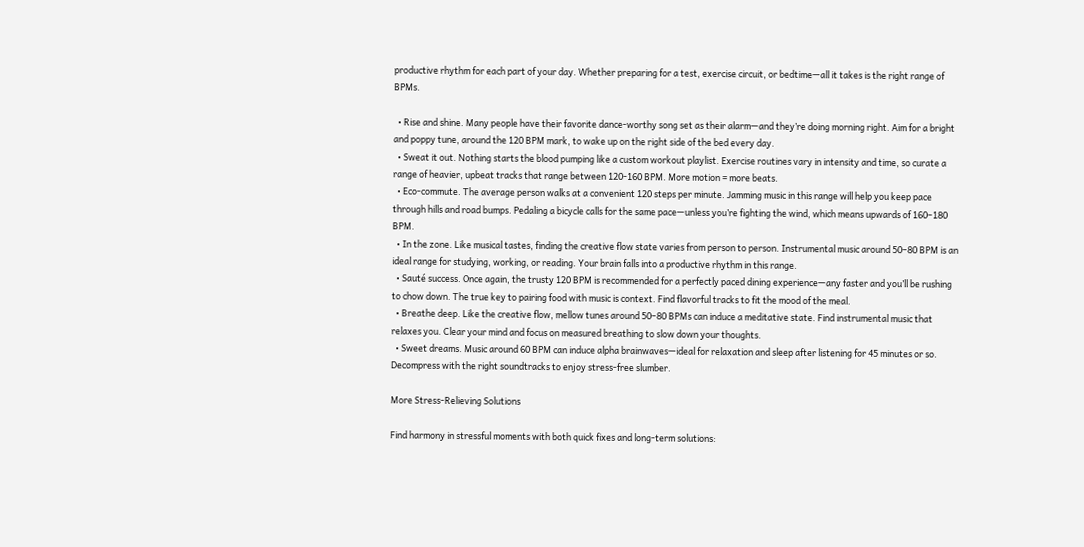productive rhythm for each part of your day. Whether preparing for a test, exercise circuit, or bedtime—all it takes is the right range of BPMs.

  • Rise and shine. Many people have their favorite dance-worthy song set as their alarm—and they’re doing morning right. Aim for a bright and poppy tune, around the 120 BPM mark, to wake up on the right side of the bed every day.
  • Sweat it out. Nothing starts the blood pumping like a custom workout playlist. Exercise routines vary in intensity and time, so curate a range of heavier, upbeat tracks that range between 120-160 BPM. More motion = more beats.
  • Eco-commute. The average person walks at a convenient 120 steps per minute. Jamming music in this range will help you keep pace through hills and road bumps. Pedaling a bicycle calls for the same pace—unless you’re fighting the wind, which means upwards of 160–180 BPM.
  • In the zone. Like musical tastes, finding the creative flow state varies from person to person. Instrumental music around 50–80 BPM is an ideal range for studying, working, or reading. Your brain falls into a productive rhythm in this range.
  • Sauté success. Once again, the trusty 120 BPM is recommended for a perfectly paced dining experience—any faster and you’ll be rushing to chow down. The true key to pairing food with music is context. Find flavorful tracks to fit the mood of the meal.
  • Breathe deep. Like the creative flow, mellow tunes around 50–80 BPMs can induce a meditative state. Find instrumental music that relaxes you. Clear your mind and focus on measured breathing to slow down your thoughts.
  • Sweet dreams. Music around 60 BPM can induce alpha brainwaves—ideal for relaxation and sleep after listening for 45 minutes or so. Decompress with the right soundtracks to enjoy stress-free slumber.

More Stress-Relieving Solutions

Find harmony in stressful moments with both quick fixes and long-term solutions: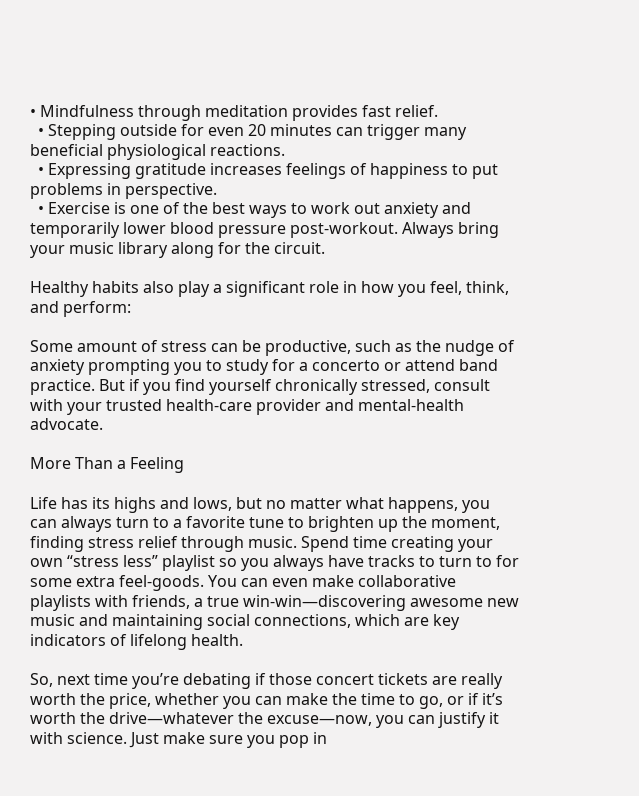• Mindfulness through meditation provides fast relief.
  • Stepping outside for even 20 minutes can trigger many beneficial physiological reactions.
  • Expressing gratitude increases feelings of happiness to put problems in perspective.
  • Exercise is one of the best ways to work out anxiety and temporarily lower blood pressure post-workout. Always bring your music library along for the circuit.

Healthy habits also play a significant role in how you feel, think, and perform:

Some amount of stress can be productive, such as the nudge of anxiety prompting you to study for a concerto or attend band practice. But if you find yourself chronically stressed, consult with your trusted health-care provider and mental-health advocate.

More Than a Feeling

Life has its highs and lows, but no matter what happens, you can always turn to a favorite tune to brighten up the moment, finding stress relief through music. Spend time creating your own “stress less” playlist so you always have tracks to turn to for some extra feel-goods. You can even make collaborative playlists with friends, a true win-win—discovering awesome new music and maintaining social connections, which are key indicators of lifelong health.

So, next time you’re debating if those concert tickets are really worth the price, whether you can make the time to go, or if it’s worth the drive—whatever the excuse—now, you can justify it with science. Just make sure you pop in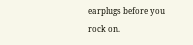earplugs before you rock on.